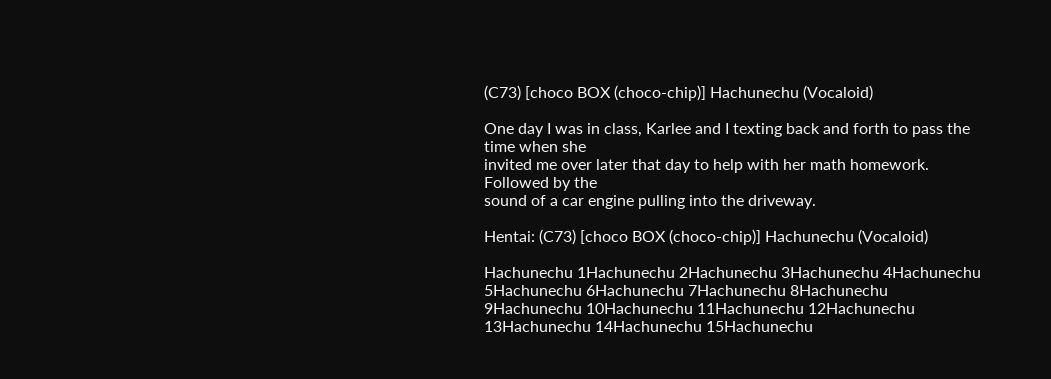(C73) [choco BOX (choco-chip)] Hachunechu (Vocaloid)

One day I was in class, Karlee and I texting back and forth to pass the time when she
invited me over later that day to help with her math homework. Followed by the
sound of a car engine pulling into the driveway.

Hentai: (C73) [choco BOX (choco-chip)] Hachunechu (Vocaloid)

Hachunechu 1Hachunechu 2Hachunechu 3Hachunechu 4Hachunechu 5Hachunechu 6Hachunechu 7Hachunechu 8Hachunechu 9Hachunechu 10Hachunechu 11Hachunechu 12Hachunechu 13Hachunechu 14Hachunechu 15Hachunechu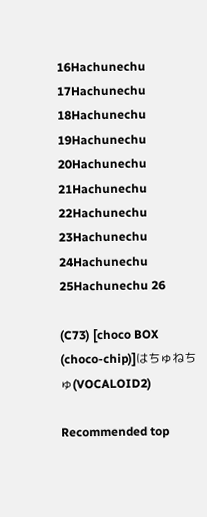16Hachunechu 17Hachunechu 18Hachunechu 19Hachunechu 20Hachunechu 21Hachunechu 22Hachunechu 23Hachunechu 24Hachunechu 25Hachunechu 26

(C73) [choco BOX (choco-chip)]はちゅねちゅ(VOCALOID2)

Recommended top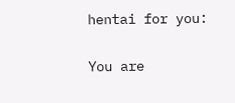hentai for you:

You are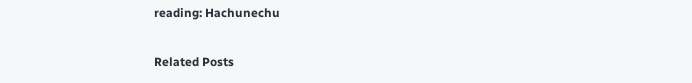reading: Hachunechu

Related Posts